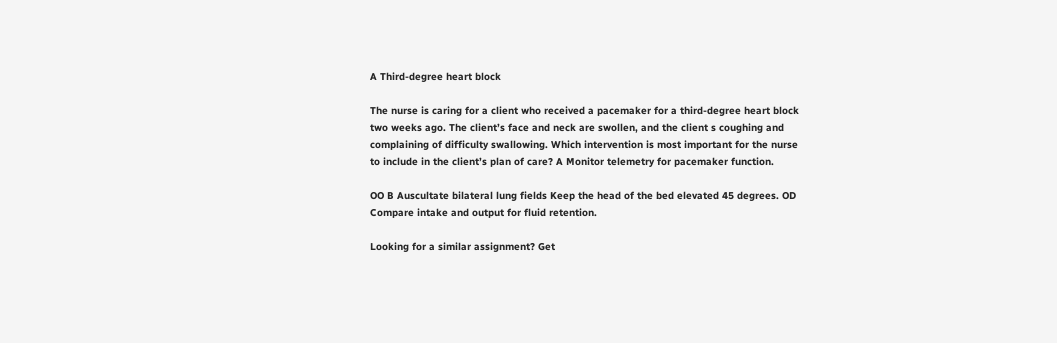A Third-degree heart block

The nurse is caring for a client who received a pacemaker for a third-degree heart block two weeks ago. The client’s face and neck are swollen, and the client s coughing and complaining of difficulty swallowing. Which intervention is most important for the nurse to include in the client’s plan of care? A Monitor telemetry for pacemaker function.

OO B Auscultate bilateral lung fields Keep the head of the bed elevated 45 degrees. OD Compare intake and output for fluid retention.

Looking for a similar assignment? Get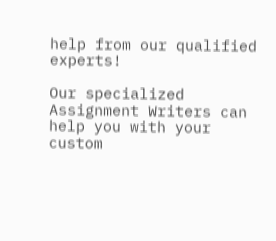help from our qualified experts!

Our specialized Assignment Writers can help you with your custom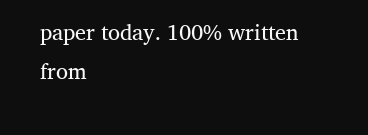paper today. 100% written from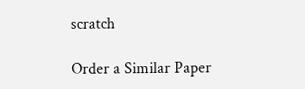scratch

Order a Similar Paper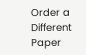Order a Different Paper